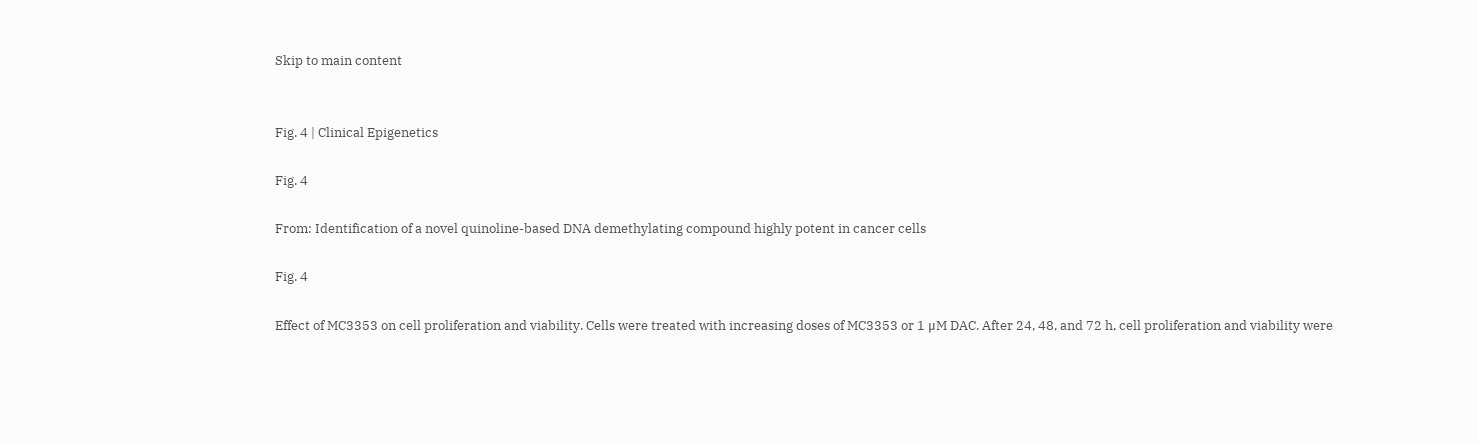Skip to main content


Fig. 4 | Clinical Epigenetics

Fig. 4

From: Identification of a novel quinoline-based DNA demethylating compound highly potent in cancer cells

Fig. 4

Effect of MC3353 on cell proliferation and viability. Cells were treated with increasing doses of MC3353 or 1 μM DAC. After 24, 48, and 72 h, cell proliferation and viability were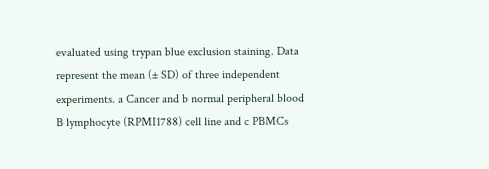evaluated using trypan blue exclusion staining. Data represent the mean (± SD) of three independent experiments. a Cancer and b normal peripheral blood B lymphocyte (RPMI1788) cell line and c PBMCs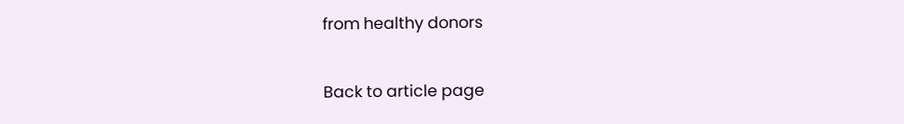from healthy donors

Back to article page